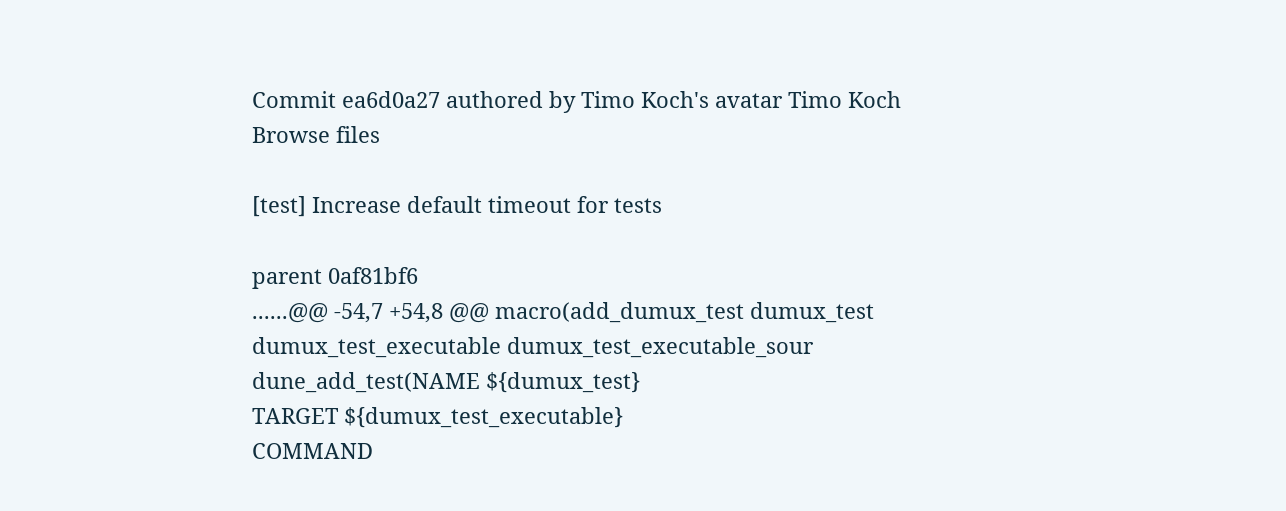Commit ea6d0a27 authored by Timo Koch's avatar Timo Koch
Browse files

[test] Increase default timeout for tests

parent 0af81bf6
......@@ -54,7 +54,8 @@ macro(add_dumux_test dumux_test dumux_test_executable dumux_test_executable_sour
dune_add_test(NAME ${dumux_test}
TARGET ${dumux_test_executable}
COMMAND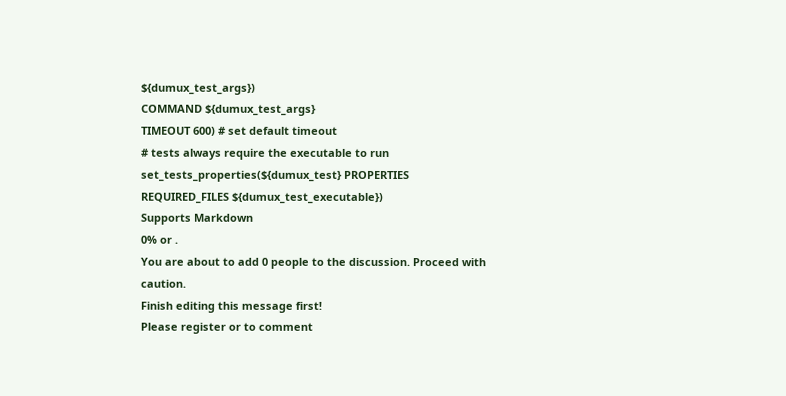${dumux_test_args})
COMMAND ${dumux_test_args}
TIMEOUT 600) # set default timeout
# tests always require the executable to run
set_tests_properties(${dumux_test} PROPERTIES REQUIRED_FILES ${dumux_test_executable})
Supports Markdown
0% or .
You are about to add 0 people to the discussion. Proceed with caution.
Finish editing this message first!
Please register or to comment